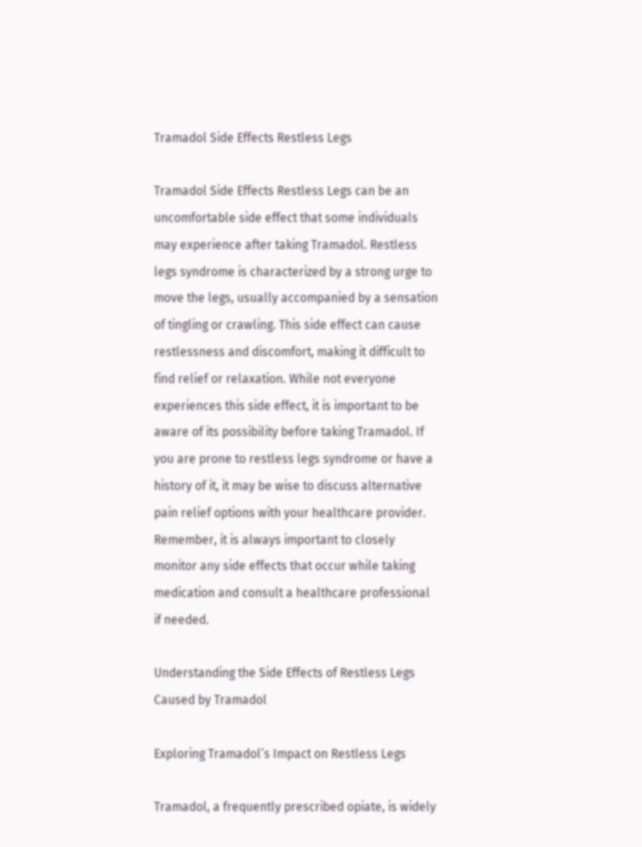Tramadol Side Effects Restless Legs

Tramadol Side Effects Restless Legs can be an uncomfortable side effect that some individuals may experience after taking Tramadol. Restless legs syndrome is characterized by a strong urge to move the legs, usually accompanied by a sensation of tingling or crawling. This side effect can cause restlessness and discomfort, making it difficult to find relief or relaxation. While not everyone experiences this side effect, it is important to be aware of its possibility before taking Tramadol. If you are prone to restless legs syndrome or have a history of it, it may be wise to discuss alternative pain relief options with your healthcare provider. Remember, it is always important to closely monitor any side effects that occur while taking medication and consult a healthcare professional if needed.

Understanding the Side Effects of Restless Legs Caused by Tramadol

Exploring Tramadol’s Impact on Restless Legs

Tramadol, a frequently prescribed opiate, is widely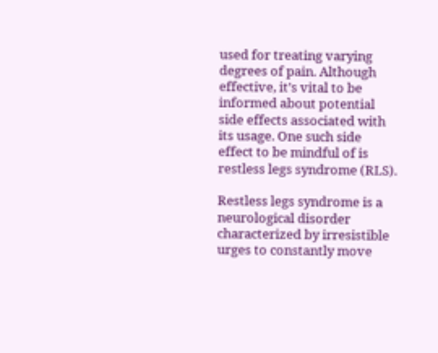used for treating varying degrees of pain. Although effective, it’s vital to be informed about potential side effects associated with its usage. One such side effect to be mindful of is restless legs syndrome (RLS).

Restless legs syndrome is a neurological disorder characterized by irresistible urges to constantly move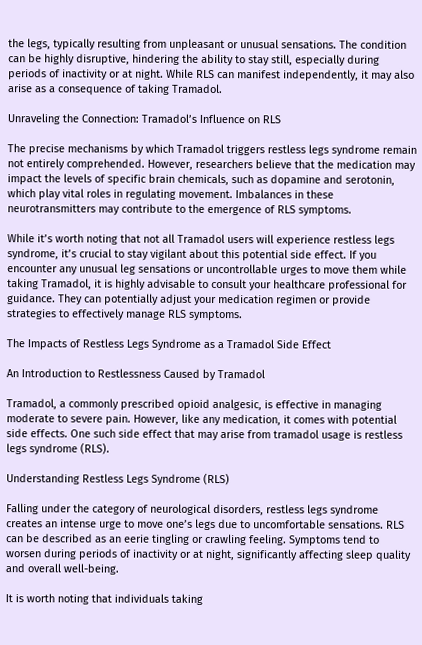the legs, typically resulting from unpleasant or unusual sensations. The condition can be highly disruptive, hindering the ability to stay still, especially during periods of inactivity or at night. While RLS can manifest independently, it may also arise as a consequence of taking Tramadol.

Unraveling the Connection: Tramadol’s Influence on RLS

The precise mechanisms by which Tramadol triggers restless legs syndrome remain not entirely comprehended. However, researchers believe that the medication may impact the levels of specific brain chemicals, such as dopamine and serotonin, which play vital roles in regulating movement. Imbalances in these neurotransmitters may contribute to the emergence of RLS symptoms.

While it’s worth noting that not all Tramadol users will experience restless legs syndrome, it’s crucial to stay vigilant about this potential side effect. If you encounter any unusual leg sensations or uncontrollable urges to move them while taking Tramadol, it is highly advisable to consult your healthcare professional for guidance. They can potentially adjust your medication regimen or provide strategies to effectively manage RLS symptoms.

The Impacts of Restless Legs Syndrome as a Tramadol Side Effect

An Introduction to Restlessness Caused by Tramadol

Tramadol, a commonly prescribed opioid analgesic, is effective in managing moderate to severe pain. However, like any medication, it comes with potential side effects. One such side effect that may arise from tramadol usage is restless legs syndrome (RLS).

Understanding Restless Legs Syndrome (RLS)

Falling under the category of neurological disorders, restless legs syndrome creates an intense urge to move one’s legs due to uncomfortable sensations. RLS can be described as an eerie tingling or crawling feeling. Symptoms tend to worsen during periods of inactivity or at night, significantly affecting sleep quality and overall well-being.

It is worth noting that individuals taking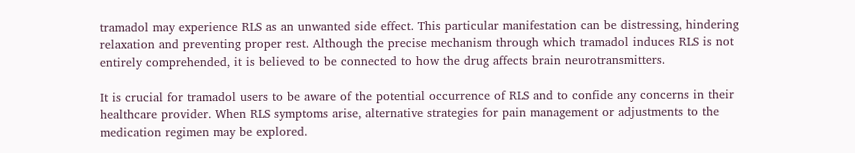tramadol may experience RLS as an unwanted side effect. This particular manifestation can be distressing, hindering relaxation and preventing proper rest. Although the precise mechanism through which tramadol induces RLS is not entirely comprehended, it is believed to be connected to how the drug affects brain neurotransmitters.

It is crucial for tramadol users to be aware of the potential occurrence of RLS and to confide any concerns in their healthcare provider. When RLS symptoms arise, alternative strategies for pain management or adjustments to the medication regimen may be explored.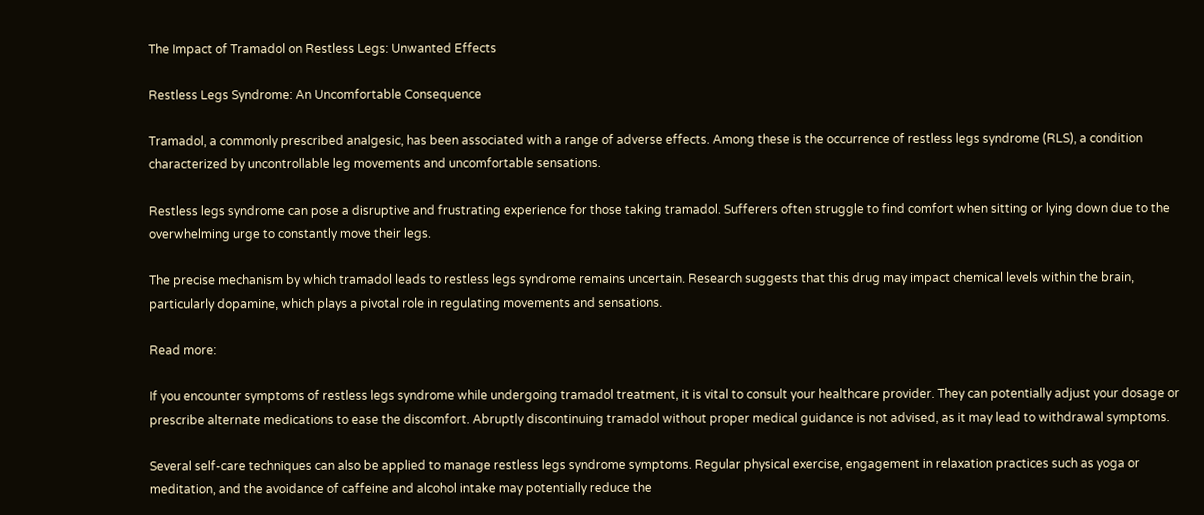The Impact of Tramadol on Restless Legs: Unwanted Effects

Restless Legs Syndrome: An Uncomfortable Consequence

Tramadol, a commonly prescribed analgesic, has been associated with a range of adverse effects. Among these is the occurrence of restless legs syndrome (RLS), a condition characterized by uncontrollable leg movements and uncomfortable sensations.

Restless legs syndrome can pose a disruptive and frustrating experience for those taking tramadol. Sufferers often struggle to find comfort when sitting or lying down due to the overwhelming urge to constantly move their legs.

The precise mechanism by which tramadol leads to restless legs syndrome remains uncertain. Research suggests that this drug may impact chemical levels within the brain, particularly dopamine, which plays a pivotal role in regulating movements and sensations.

Read more:

If you encounter symptoms of restless legs syndrome while undergoing tramadol treatment, it is vital to consult your healthcare provider. They can potentially adjust your dosage or prescribe alternate medications to ease the discomfort. Abruptly discontinuing tramadol without proper medical guidance is not advised, as it may lead to withdrawal symptoms.

Several self-care techniques can also be applied to manage restless legs syndrome symptoms. Regular physical exercise, engagement in relaxation practices such as yoga or meditation, and the avoidance of caffeine and alcohol intake may potentially reduce the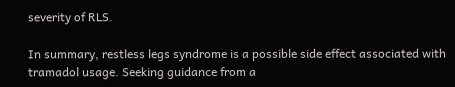severity of RLS.

In summary, restless legs syndrome is a possible side effect associated with tramadol usage. Seeking guidance from a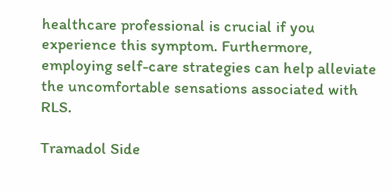healthcare professional is crucial if you experience this symptom. Furthermore, employing self-care strategies can help alleviate the uncomfortable sensations associated with RLS.

Tramadol Side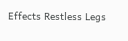Effects Restless Legs